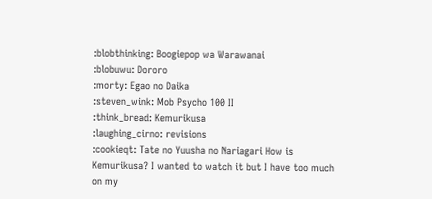:blobthinking: Boogiepop wa Warawanai
:blobuwu: Dororo
:morty: Egao no Daika
:steven_wink: Mob Psycho 100 II
:think_bread: Kemurikusa
:laughing_cirno: revisions
:cookieqt: Tate no Yuusha no Nariagari How is Kemurikusa? I wanted to watch it but I have too much on my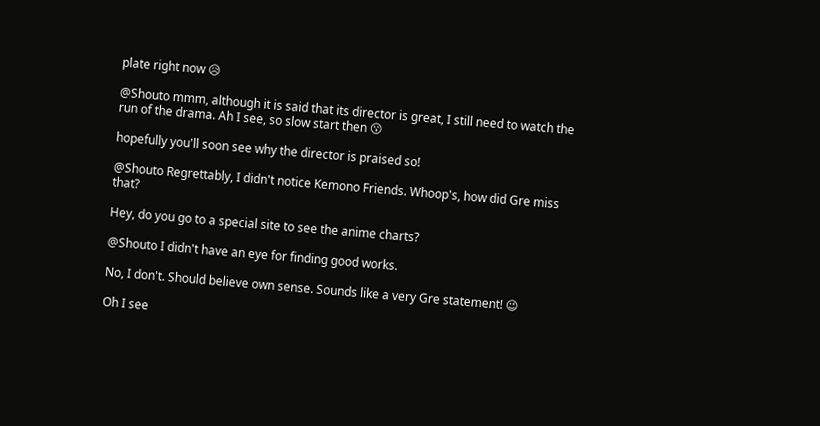plate right now 😥

@Shouto mmm, although it is said that its director is great, I still need to watch the run of the drama. Ah I see, so slow start then 😗

hopefully you'll soon see why the director is praised so!

@Shouto Regrettably, I didn't notice Kemono Friends. Whoop's, how did Gre miss that?

Hey, do you go to a special site to see the anime charts?

@Shouto I didn't have an eye for finding good works.

No, I don't. Should believe own sense. Sounds like a very Gre statement! 😉

Oh I see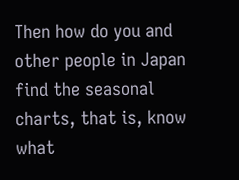Then how do you and other people in Japan find the seasonal charts, that is, know what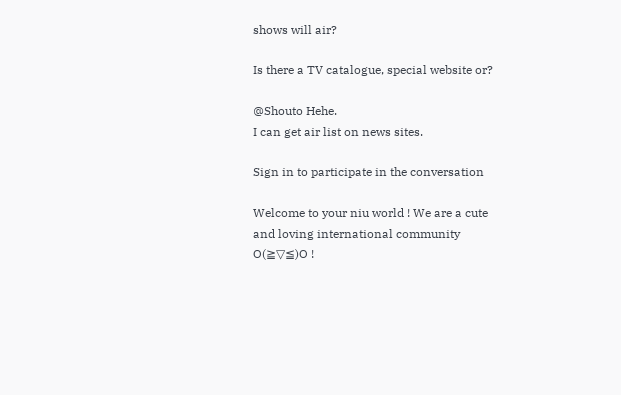shows will air?

Is there a TV catalogue, special website or?

@Shouto Hehe.
I can get air list on news sites.

Sign in to participate in the conversation

Welcome to your niu world ! We are a cute and loving international community O(≧▽≦)O !